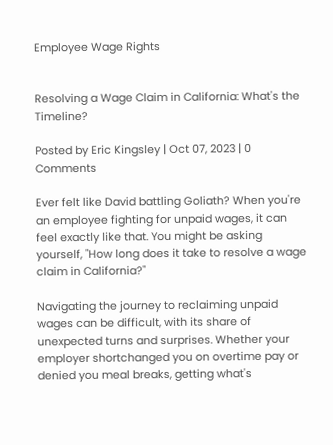Employee Wage Rights


Resolving a Wage Claim in California: What's the Timeline?

Posted by Eric Kingsley | Oct 07, 2023 | 0 Comments

Ever felt like David battling Goliath? When you're an employee fighting for unpaid wages, it can feel exactly like that. You might be asking yourself, "How long does it take to resolve a wage claim in California?"

Navigating the journey to reclaiming unpaid wages can be difficult, with its share of unexpected turns and surprises. Whether your employer shortchanged you on overtime pay or denied you meal breaks, getting what's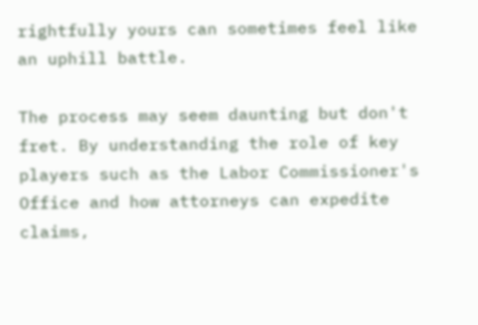rightfully yours can sometimes feel like an uphill battle.

The process may seem daunting but don't fret. By understanding the role of key players such as the Labor Commissioner's Office and how attorneys can expedite claims,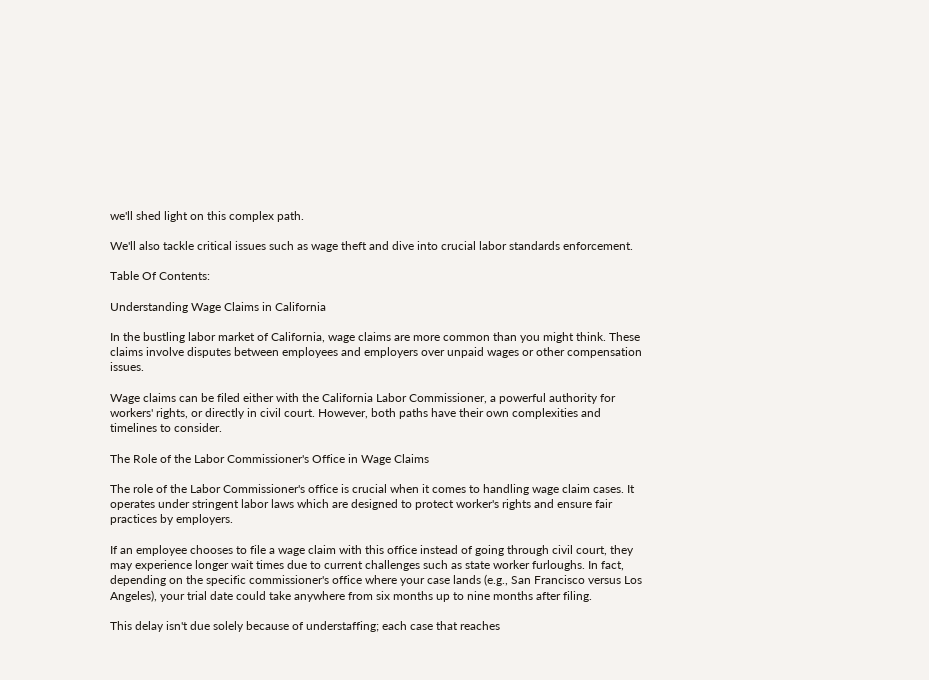we'll shed light on this complex path.

We'll also tackle critical issues such as wage theft and dive into crucial labor standards enforcement.

Table Of Contents:

Understanding Wage Claims in California

In the bustling labor market of California, wage claims are more common than you might think. These claims involve disputes between employees and employers over unpaid wages or other compensation issues.

Wage claims can be filed either with the California Labor Commissioner, a powerful authority for workers' rights, or directly in civil court. However, both paths have their own complexities and timelines to consider.

The Role of the Labor Commissioner's Office in Wage Claims

The role of the Labor Commissioner's office is crucial when it comes to handling wage claim cases. It operates under stringent labor laws which are designed to protect worker's rights and ensure fair practices by employers.

If an employee chooses to file a wage claim with this office instead of going through civil court, they may experience longer wait times due to current challenges such as state worker furloughs. In fact, depending on the specific commissioner's office where your case lands (e.g., San Francisco versus Los Angeles), your trial date could take anywhere from six months up to nine months after filing.

This delay isn't due solely because of understaffing; each case that reaches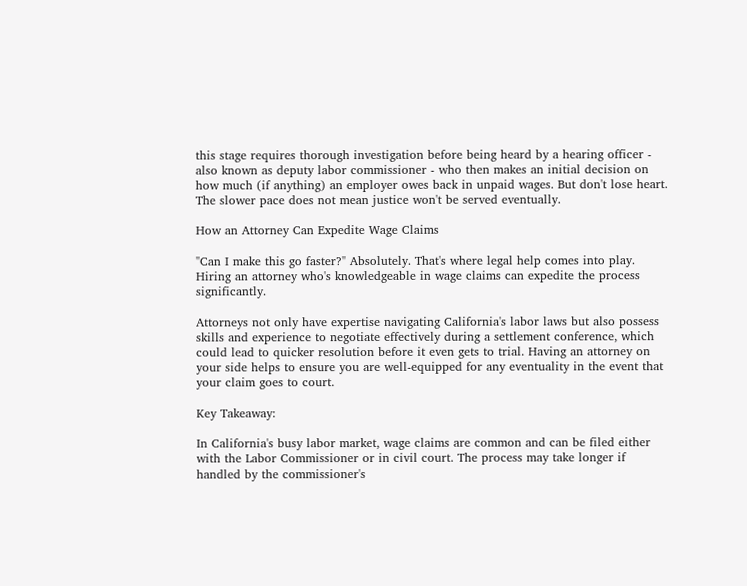this stage requires thorough investigation before being heard by a hearing officer - also known as deputy labor commissioner - who then makes an initial decision on how much (if anything) an employer owes back in unpaid wages. But don't lose heart. The slower pace does not mean justice won't be served eventually.

How an Attorney Can Expedite Wage Claims

"Can I make this go faster?" Absolutely. That's where legal help comes into play. Hiring an attorney who's knowledgeable in wage claims can expedite the process significantly.

Attorneys not only have expertise navigating California's labor laws but also possess skills and experience to negotiate effectively during a settlement conference, which could lead to quicker resolution before it even gets to trial. Having an attorney on your side helps to ensure you are well-equipped for any eventuality in the event that your claim goes to court.

Key Takeaway:

In California's busy labor market, wage claims are common and can be filed either with the Labor Commissioner or in civil court. The process may take longer if handled by the commissioner's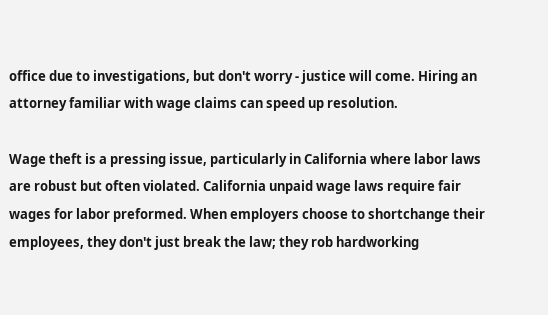office due to investigations, but don't worry - justice will come. Hiring an attorney familiar with wage claims can speed up resolution.

Wage theft is a pressing issue, particularly in California where labor laws are robust but often violated. California unpaid wage laws require fair wages for labor preformed. When employers choose to shortchange their employees, they don't just break the law; they rob hardworking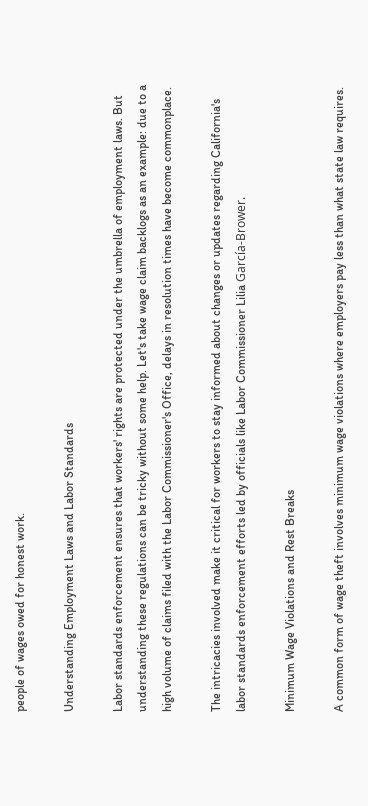people of wages owed for honest work.

Understanding Employment Laws and Labor Standards

Labor standards enforcement ensures that workers' rights are protected under the umbrella of employment laws. But understanding these regulations can be tricky without some help. Let's take wage claim backlogs as an example: due to a high volume of claims filed with the Labor Commissioner's Office, delays in resolution times have become commonplace.

The intricacies involved make it critical for workers to stay informed about changes or updates regarding California's labor standards enforcement efforts led by officials like Labor Commissioner Lilia García-Brower.

Minimum Wage Violations and Rest Breaks

A common form of wage theft involves minimum wage violations where employers pay less than what state law requires.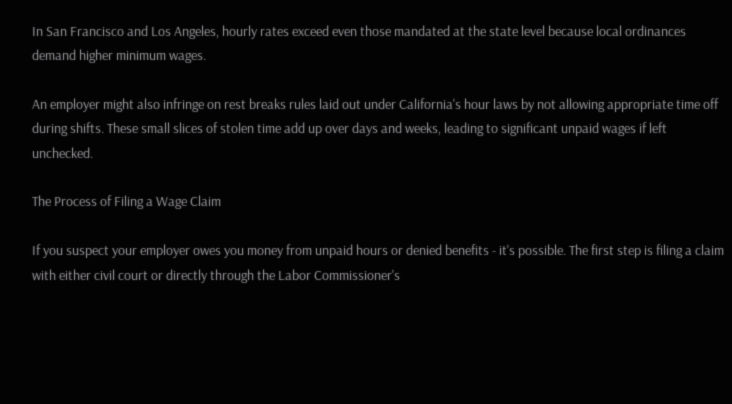In San Francisco and Los Angeles, hourly rates exceed even those mandated at the state level because local ordinances demand higher minimum wages.

An employer might also infringe on rest breaks rules laid out under California's hour laws by not allowing appropriate time off during shifts. These small slices of stolen time add up over days and weeks, leading to significant unpaid wages if left unchecked.

The Process of Filing a Wage Claim

If you suspect your employer owes you money from unpaid hours or denied benefits - it's possible. The first step is filing a claim with either civil court or directly through the Labor Commissioner's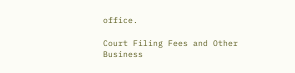office.

Court Filing Fees and Other Business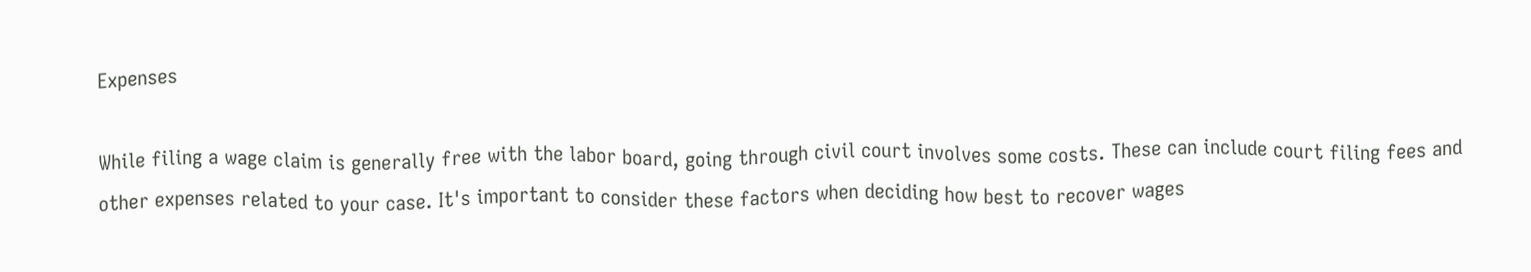Expenses

While filing a wage claim is generally free with the labor board, going through civil court involves some costs. These can include court filing fees and other expenses related to your case. It's important to consider these factors when deciding how best to recover wages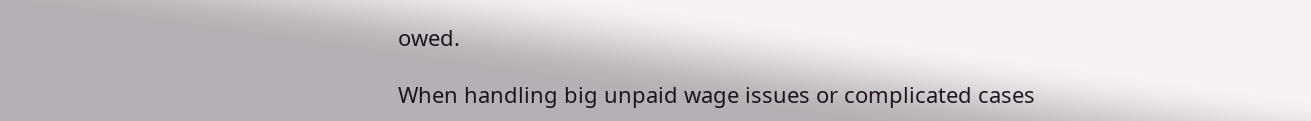owed.

When handling big unpaid wage issues or complicated cases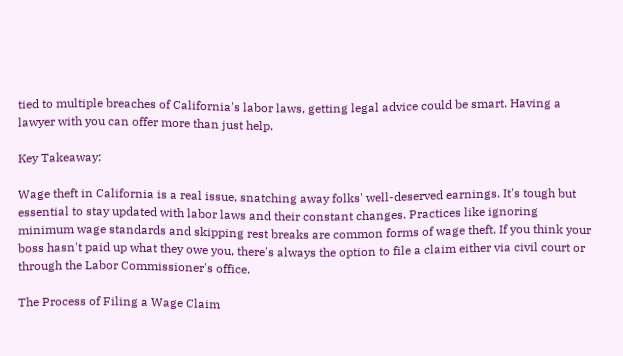tied to multiple breaches of California's labor laws, getting legal advice could be smart. Having a lawyer with you can offer more than just help.

Key Takeaway:

Wage theft in California is a real issue, snatching away folks' well-deserved earnings. It's tough but essential to stay updated with labor laws and their constant changes. Practices like ignoring minimum wage standards and skipping rest breaks are common forms of wage theft. If you think your boss hasn't paid up what they owe you, there's always the option to file a claim either via civil court or through the Labor Commissioner's office.

The Process of Filing a Wage Claim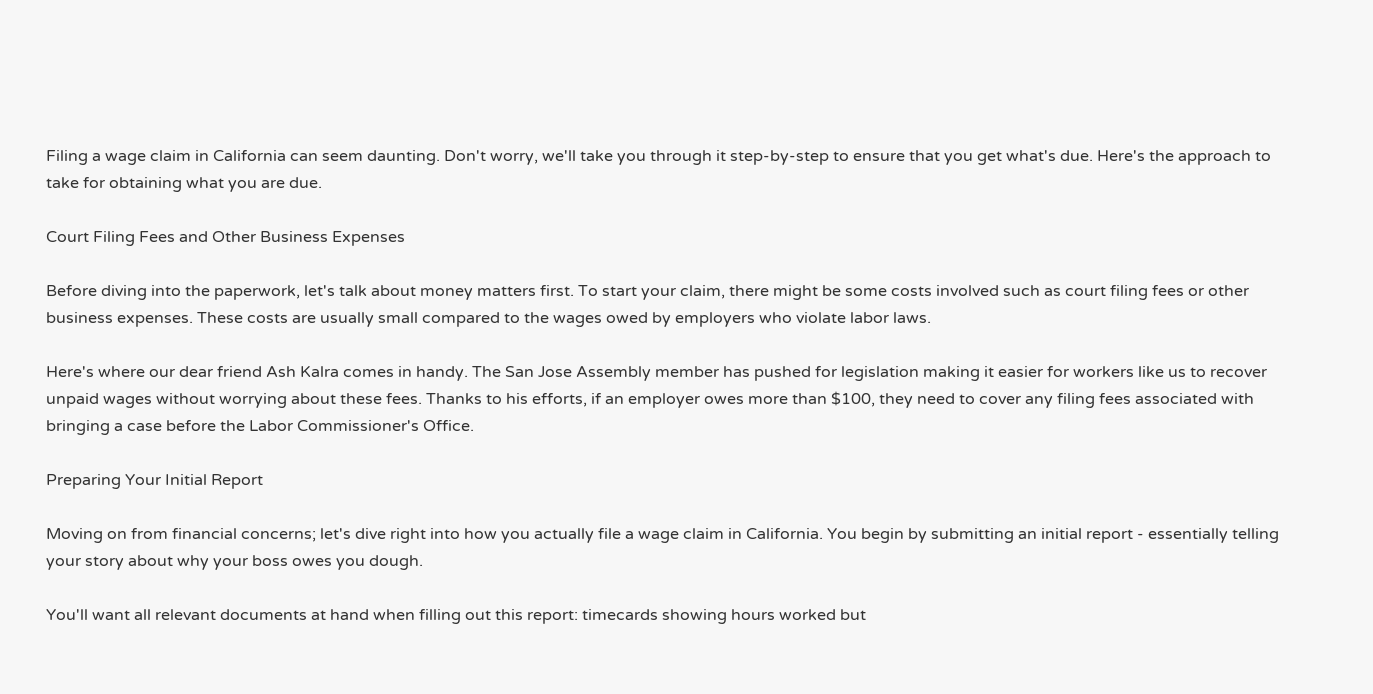Filing a wage claim in California can seem daunting. Don't worry, we'll take you through it step-by-step to ensure that you get what's due. Here's the approach to take for obtaining what you are due.

Court Filing Fees and Other Business Expenses

Before diving into the paperwork, let's talk about money matters first. To start your claim, there might be some costs involved such as court filing fees or other business expenses. These costs are usually small compared to the wages owed by employers who violate labor laws.

Here's where our dear friend Ash Kalra comes in handy. The San Jose Assembly member has pushed for legislation making it easier for workers like us to recover unpaid wages without worrying about these fees. Thanks to his efforts, if an employer owes more than $100, they need to cover any filing fees associated with bringing a case before the Labor Commissioner's Office.

Preparing Your Initial Report

Moving on from financial concerns; let's dive right into how you actually file a wage claim in California. You begin by submitting an initial report - essentially telling your story about why your boss owes you dough.

You'll want all relevant documents at hand when filling out this report: timecards showing hours worked but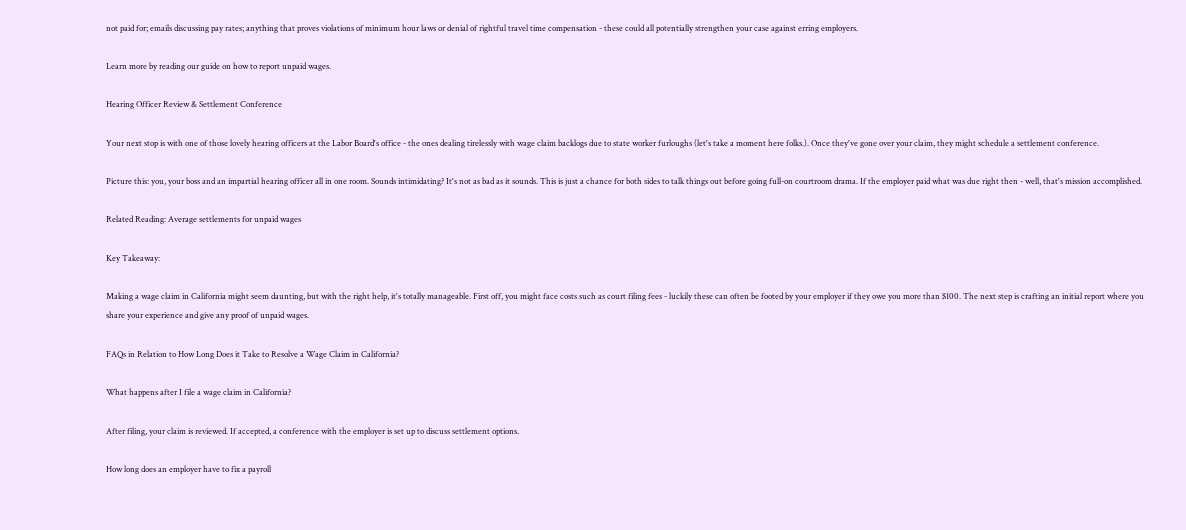not paid for; emails discussing pay rates; anything that proves violations of minimum hour laws or denial of rightful travel time compensation - these could all potentially strengthen your case against erring employers.

Learn more by reading our guide on how to report unpaid wages.

Hearing Officer Review & Settlement Conference

Your next stop is with one of those lovely hearing officers at the Labor Board's office - the ones dealing tirelessly with wage claim backlogs due to state worker furloughs (let's take a moment here folks.). Once they've gone over your claim, they might schedule a settlement conference.

Picture this: you, your boss and an impartial hearing officer all in one room. Sounds intimidating? It's not as bad as it sounds. This is just a chance for both sides to talk things out before going full-on courtroom drama. If the employer paid what was due right then - well, that's mission accomplished.

Related Reading: Average settlements for unpaid wages

Key Takeaway:

Making a wage claim in California might seem daunting, but with the right help, it's totally manageable. First off, you might face costs such as court filing fees - luckily these can often be footed by your employer if they owe you more than $100. The next step is crafting an initial report where you share your experience and give any proof of unpaid wages.

FAQs in Relation to How Long Does it Take to Resolve a Wage Claim in California?

What happens after I file a wage claim in California?

After filing, your claim is reviewed. If accepted, a conference with the employer is set up to discuss settlement options.

How long does an employer have to fix a payroll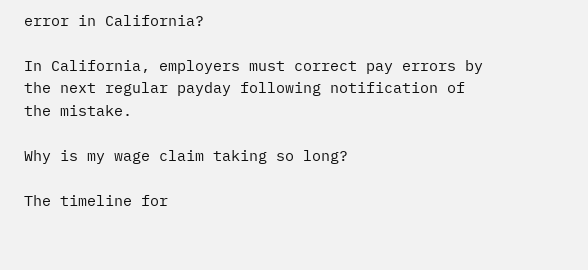error in California?

In California, employers must correct pay errors by the next regular payday following notification of the mistake.

Why is my wage claim taking so long?

The timeline for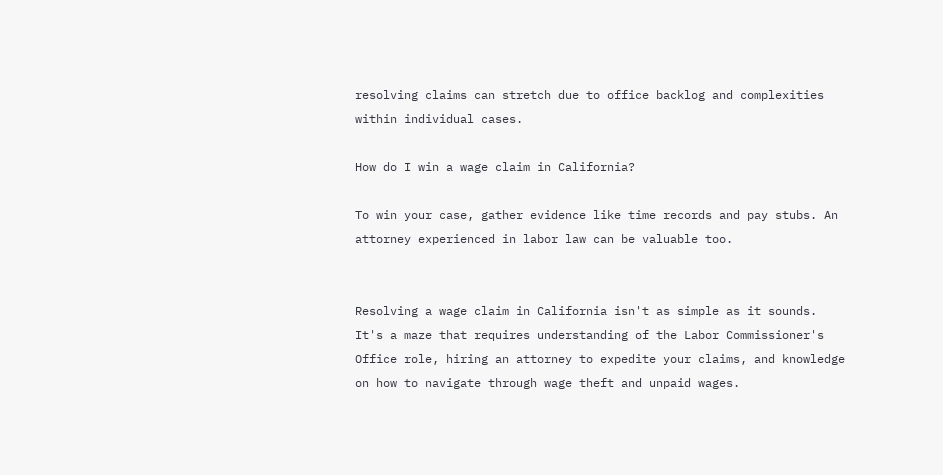resolving claims can stretch due to office backlog and complexities within individual cases.

How do I win a wage claim in California?

To win your case, gather evidence like time records and pay stubs. An attorney experienced in labor law can be valuable too.


Resolving a wage claim in California isn't as simple as it sounds. It's a maze that requires understanding of the Labor Commissioner's Office role, hiring an attorney to expedite your claims, and knowledge on how to navigate through wage theft and unpaid wages.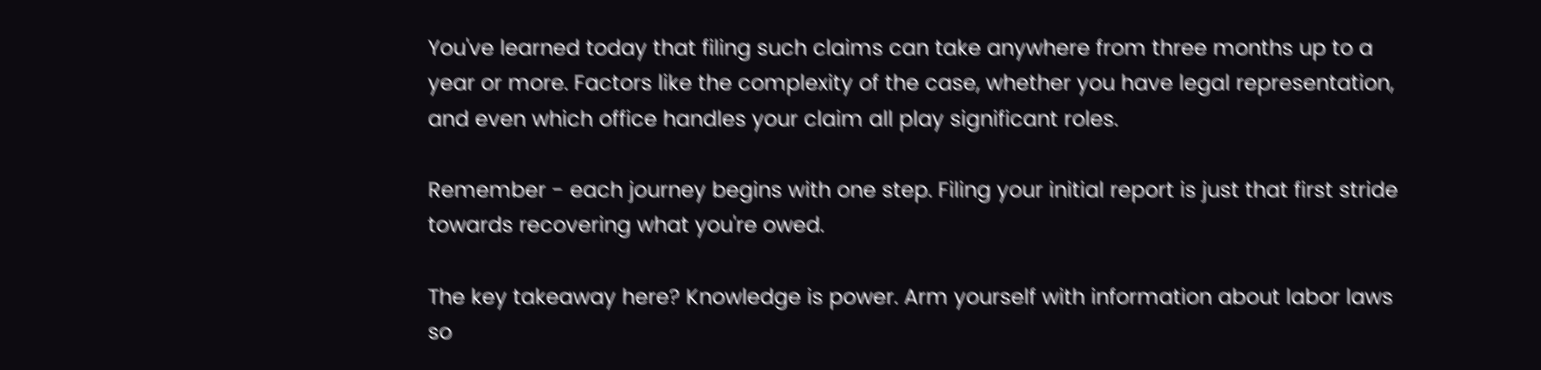You've learned today that filing such claims can take anywhere from three months up to a year or more. Factors like the complexity of the case, whether you have legal representation, and even which office handles your claim all play significant roles.

Remember - each journey begins with one step. Filing your initial report is just that first stride towards recovering what you're owed.

The key takeaway here? Knowledge is power. Arm yourself with information about labor laws so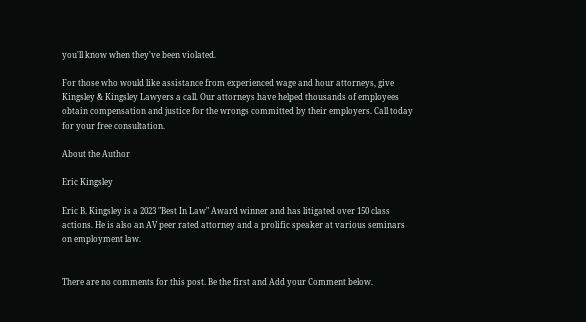you'll know when they've been violated.

For those who would like assistance from experienced wage and hour attorneys, give Kingsley & Kingsley Lawyers a call. Our attorneys have helped thousands of employees obtain compensation and justice for the wrongs committed by their employers. Call today for your free consultation.

About the Author

Eric Kingsley

Eric B. Kingsley is a 2023 "Best In Law" Award winner and has litigated over 150 class actions. He is also an AV peer rated attorney and a prolific speaker at various seminars on employment law.


There are no comments for this post. Be the first and Add your Comment below.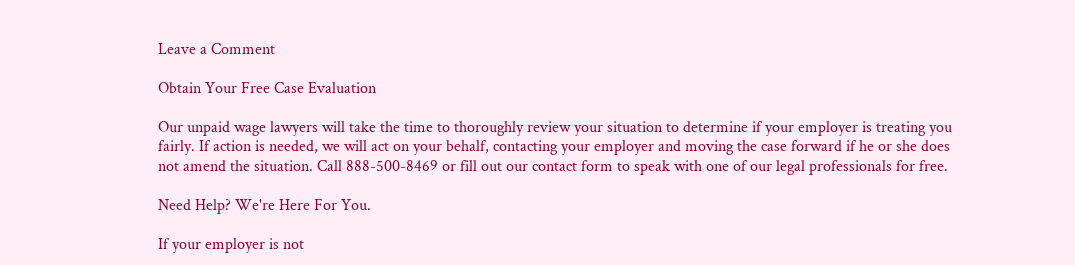Leave a Comment

Obtain Your Free Case Evaluation

Our unpaid wage lawyers will take the time to thoroughly review your situation to determine if your employer is treating you fairly. If action is needed, we will act on your behalf, contacting your employer and moving the case forward if he or she does not amend the situation. Call 888-500-8469 or fill out our contact form to speak with one of our legal professionals for free.

Need Help? We're Here For You.

If your employer is not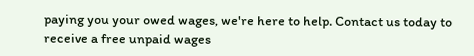paying you your owed wages, we're here to help. Contact us today to receive a free unpaid wages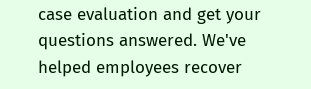case evaluation and get your questions answered. We've helped employees recover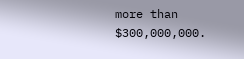more than $300,000,000.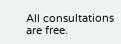All consultations are free.